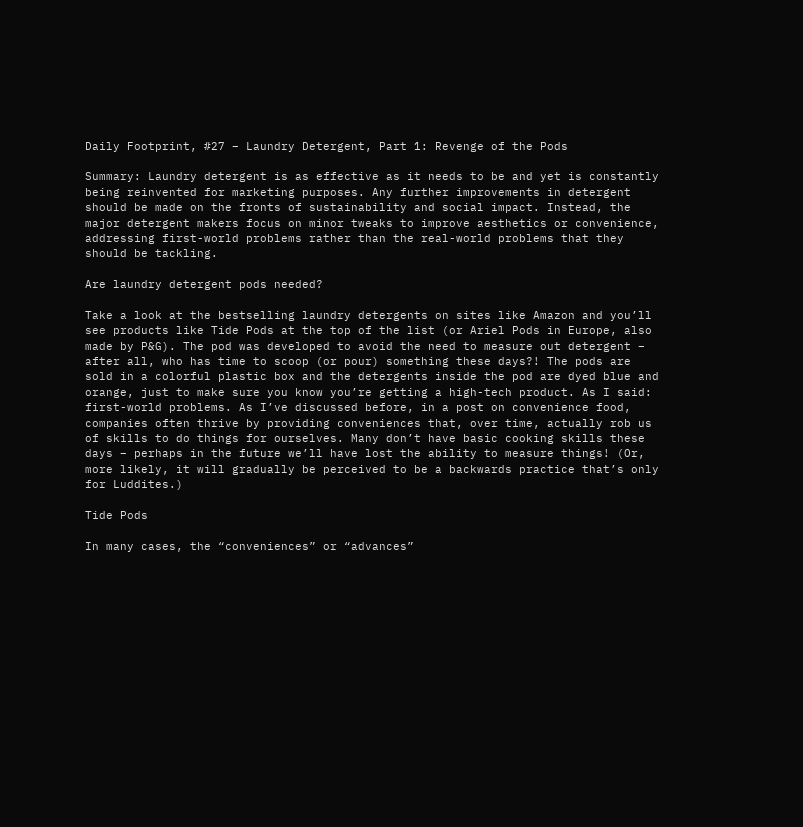Daily Footprint, #27 – Laundry Detergent, Part 1: Revenge of the Pods

Summary: Laundry detergent is as effective as it needs to be and yet is constantly being reinvented for marketing purposes. Any further improvements in detergent should be made on the fronts of sustainability and social impact. Instead, the major detergent makers focus on minor tweaks to improve aesthetics or convenience, addressing first-world problems rather than the real-world problems that they should be tackling.

Are laundry detergent pods needed?

Take a look at the bestselling laundry detergents on sites like Amazon and you’ll see products like Tide Pods at the top of the list (or Ariel Pods in Europe, also made by P&G). The pod was developed to avoid the need to measure out detergent – after all, who has time to scoop (or pour) something these days?! The pods are sold in a colorful plastic box and the detergents inside the pod are dyed blue and orange, just to make sure you know you’re getting a high-tech product. As I said: first-world problems. As I’ve discussed before, in a post on convenience food, companies often thrive by providing conveniences that, over time, actually rob us of skills to do things for ourselves. Many don’t have basic cooking skills these days – perhaps in the future we’ll have lost the ability to measure things! (Or, more likely, it will gradually be perceived to be a backwards practice that’s only for Luddites.)

Tide Pods

In many cases, the “conveniences” or “advances”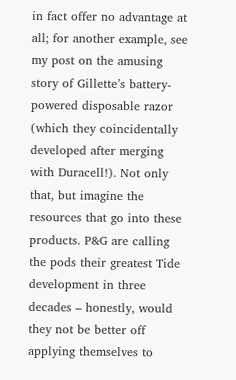in fact offer no advantage at all; for another example, see my post on the amusing story of Gillette’s battery-powered disposable razor (which they coincidentally developed after merging with Duracell!). Not only that, but imagine the resources that go into these products. P&G are calling the pods their greatest Tide development in three decades – honestly, would they not be better off applying themselves to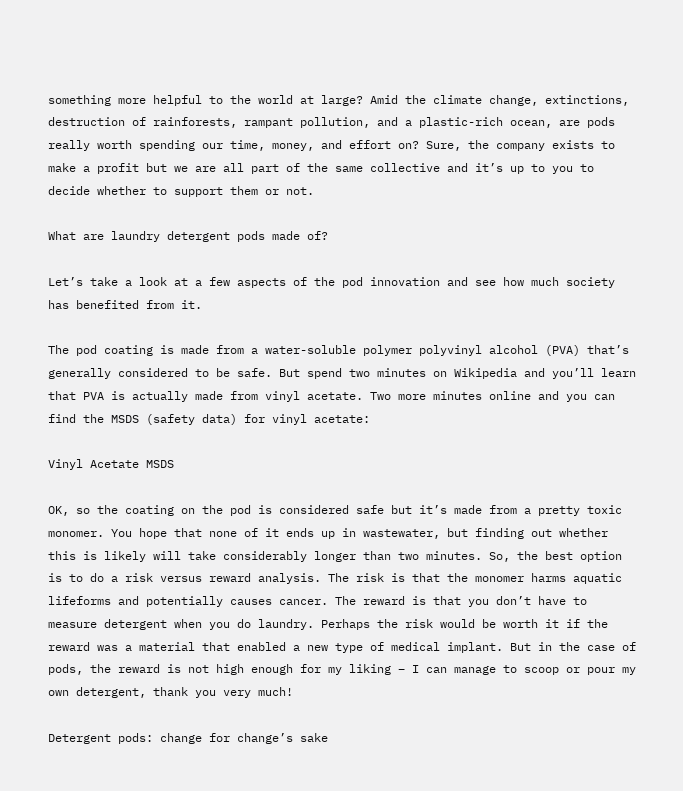something more helpful to the world at large? Amid the climate change, extinctions, destruction of rainforests, rampant pollution, and a plastic-rich ocean, are pods really worth spending our time, money, and effort on? Sure, the company exists to make a profit but we are all part of the same collective and it’s up to you to decide whether to support them or not.

What are laundry detergent pods made of?

Let’s take a look at a few aspects of the pod innovation and see how much society has benefited from it.

The pod coating is made from a water-soluble polymer polyvinyl alcohol (PVA) that’s generally considered to be safe. But spend two minutes on Wikipedia and you’ll learn that PVA is actually made from vinyl acetate. Two more minutes online and you can find the MSDS (safety data) for vinyl acetate:

Vinyl Acetate MSDS

OK, so the coating on the pod is considered safe but it’s made from a pretty toxic monomer. You hope that none of it ends up in wastewater, but finding out whether this is likely will take considerably longer than two minutes. So, the best option is to do a risk versus reward analysis. The risk is that the monomer harms aquatic lifeforms and potentially causes cancer. The reward is that you don’t have to measure detergent when you do laundry. Perhaps the risk would be worth it if the reward was a material that enabled a new type of medical implant. But in the case of pods, the reward is not high enough for my liking – I can manage to scoop or pour my own detergent, thank you very much!

Detergent pods: change for change’s sake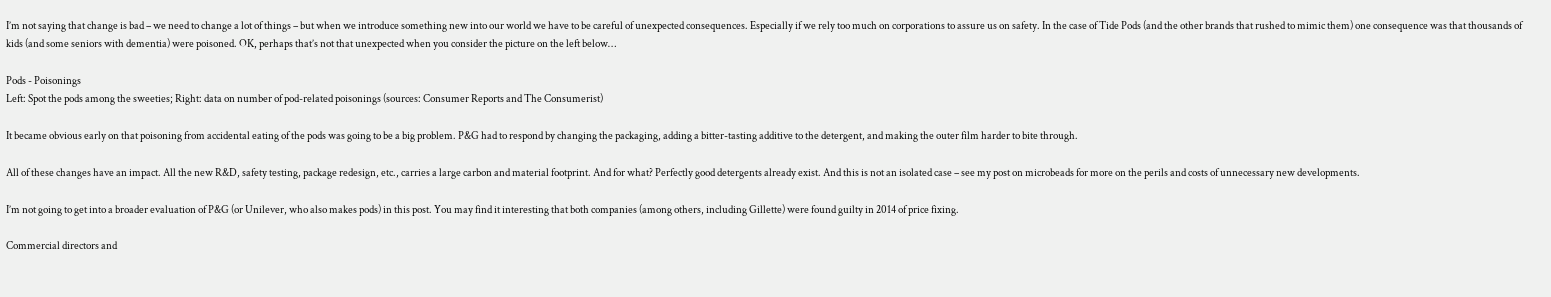I’m not saying that change is bad – we need to change a lot of things – but when we introduce something new into our world we have to be careful of unexpected consequences. Especially if we rely too much on corporations to assure us on safety. In the case of Tide Pods (and the other brands that rushed to mimic them) one consequence was that thousands of kids (and some seniors with dementia) were poisoned. OK, perhaps that’s not that unexpected when you consider the picture on the left below…

Pods - Poisonings
Left: Spot the pods among the sweeties; Right: data on number of pod-related poisonings (sources: Consumer Reports and The Consumerist)

It became obvious early on that poisoning from accidental eating of the pods was going to be a big problem. P&G had to respond by changing the packaging, adding a bitter-tasting additive to the detergent, and making the outer film harder to bite through.

All of these changes have an impact. All the new R&D, safety testing, package redesign, etc., carries a large carbon and material footprint. And for what? Perfectly good detergents already exist. And this is not an isolated case – see my post on microbeads for more on the perils and costs of unnecessary new developments.

I’m not going to get into a broader evaluation of P&G (or Unilever, who also makes pods) in this post. You may find it interesting that both companies (among others, including Gillette) were found guilty in 2014 of price fixing.

Commercial directors and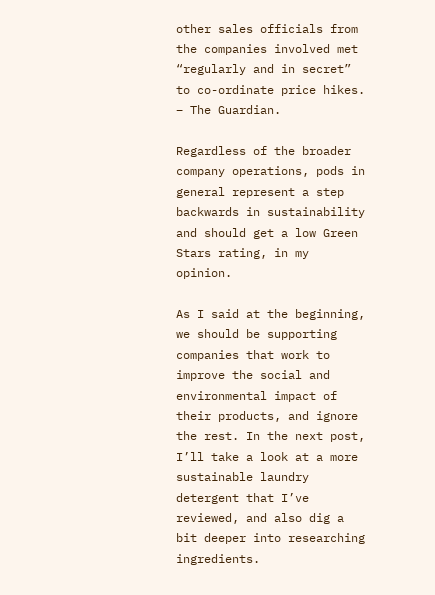other sales officials from the companies involved met “regularly and in secret” to co-ordinate price hikes. – The Guardian.

Regardless of the broader company operations, pods in general represent a step backwards in sustainability and should get a low Green Stars rating, in my opinion.

As I said at the beginning, we should be supporting companies that work to improve the social and environmental impact of their products, and ignore the rest. In the next post, I’ll take a look at a more sustainable laundry detergent that I’ve reviewed, and also dig a bit deeper into researching ingredients.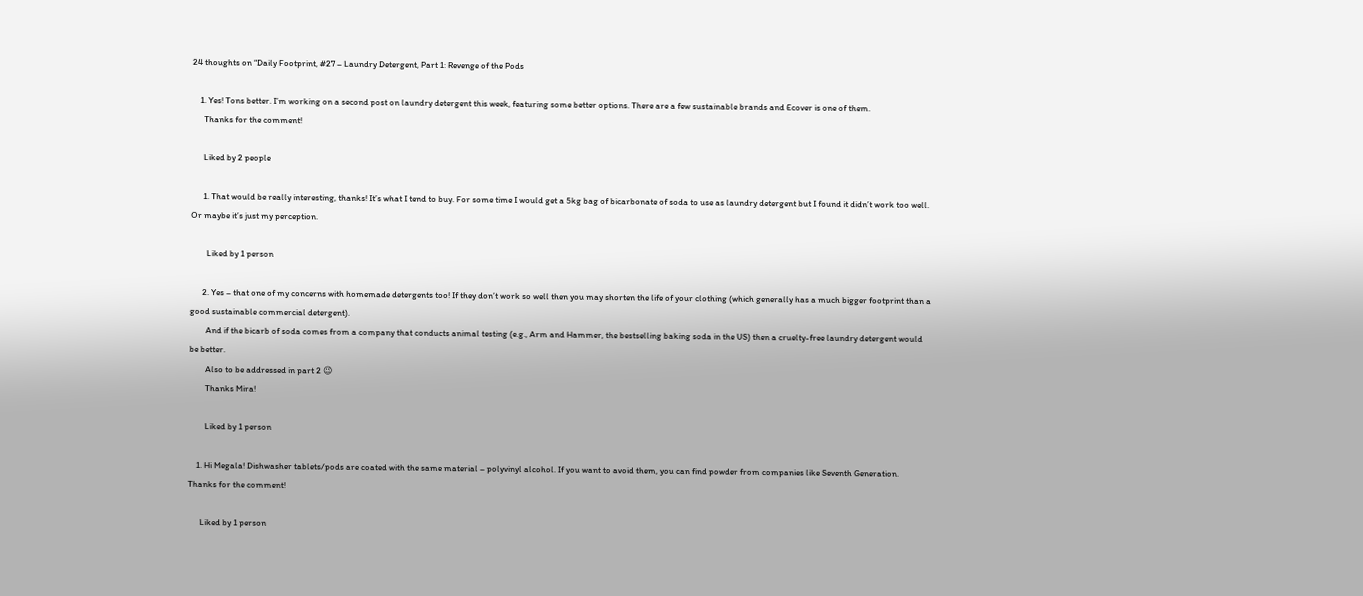24 thoughts on “Daily Footprint, #27 – Laundry Detergent, Part 1: Revenge of the Pods

    1. Yes! Tons better. I’m working on a second post on laundry detergent this week, featuring some better options. There are a few sustainable brands and Ecover is one of them.
      Thanks for the comment!

      Liked by 2 people

      1. That would be really interesting, thanks! It’s what I tend to buy. For some time I would get a 5kg bag of bicarbonate of soda to use as laundry detergent but I found it didn’t work too well. Or maybe it’s just my perception.

        Liked by 1 person

      2. Yes – that one of my concerns with homemade detergents too! If they don’t work so well then you may shorten the life of your clothing (which generally has a much bigger footprint than a good sustainable commercial detergent).
        And if the bicarb of soda comes from a company that conducts animal testing (e.g., Arm and Hammer, the bestselling baking soda in the US) then a cruelty-free laundry detergent would be better.
        Also to be addressed in part 2 😉
        Thanks Mira!

        Liked by 1 person

    1. Hi Megala! Dishwasher tablets/pods are coated with the same material – polyvinyl alcohol. If you want to avoid them, you can find powder from companies like Seventh Generation. Thanks for the comment!

      Liked by 1 person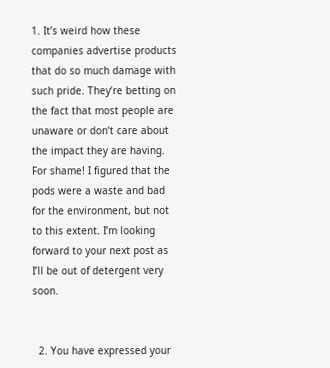1. It’s weird how these companies advertise products that do so much damage with such pride. They’re betting on the fact that most people are unaware or don’t care about the impact they are having. For shame! I figured that the pods were a waste and bad for the environment, but not to this extent. I’m looking forward to your next post as I’ll be out of detergent very soon.


  2. You have expressed your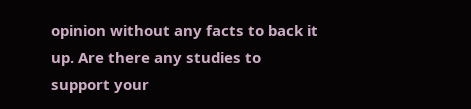opinion without any facts to back it up. Are there any studies to support your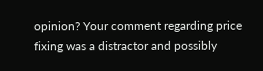opinion? Your comment regarding price fixing was a distractor and possibly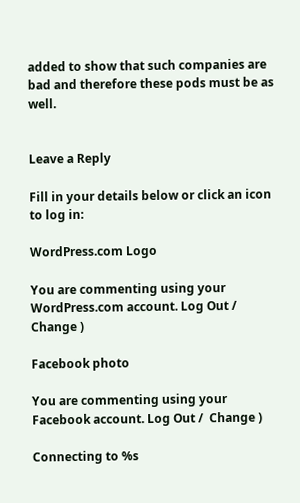added to show that such companies are bad and therefore these pods must be as well.


Leave a Reply

Fill in your details below or click an icon to log in:

WordPress.com Logo

You are commenting using your WordPress.com account. Log Out /  Change )

Facebook photo

You are commenting using your Facebook account. Log Out /  Change )

Connecting to %s